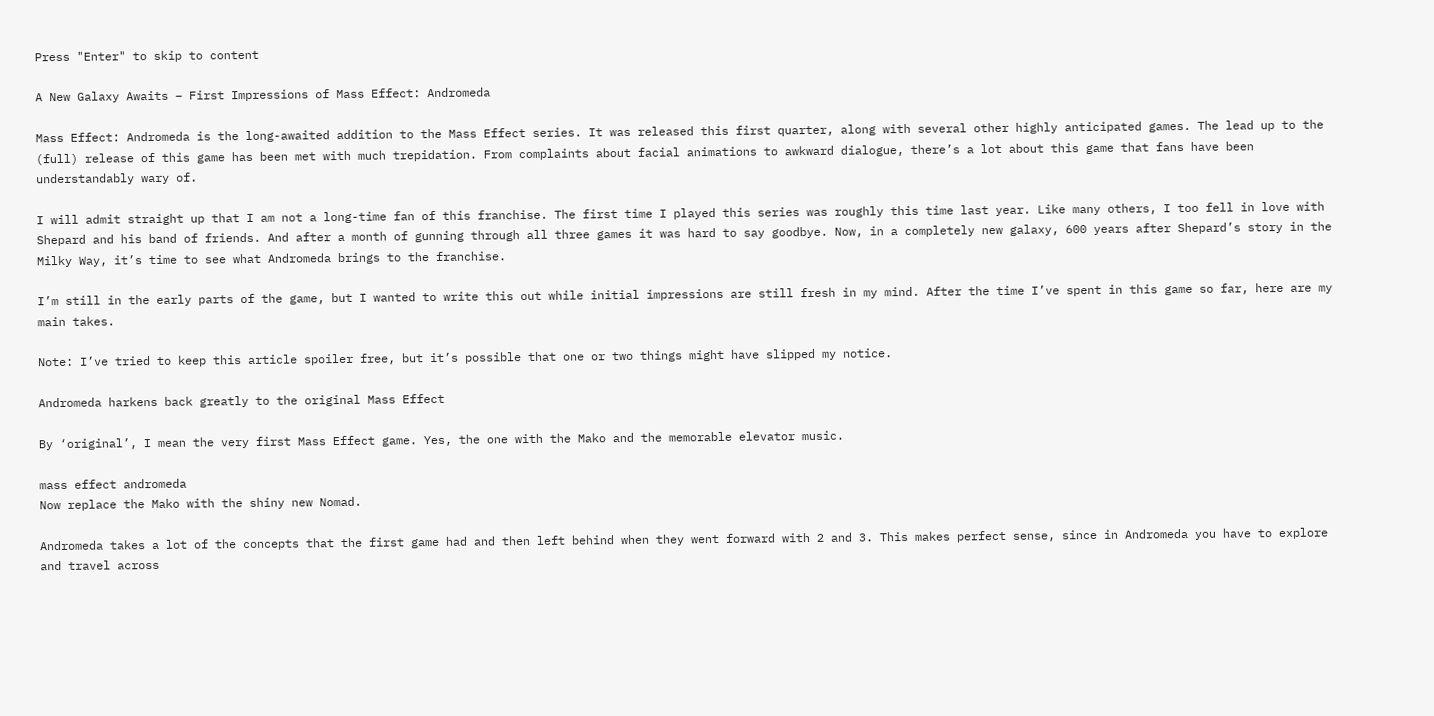Press "Enter" to skip to content

A New Galaxy Awaits – First Impressions of Mass Effect: Andromeda

Mass Effect: Andromeda is the long-awaited addition to the Mass Effect series. It was released this first quarter, along with several other highly anticipated games. The lead up to the (full) release of this game has been met with much trepidation. From complaints about facial animations to awkward dialogue, there’s a lot about this game that fans have been understandably wary of.

I will admit straight up that I am not a long-time fan of this franchise. The first time I played this series was roughly this time last year. Like many others, I too fell in love with Shepard and his band of friends. And after a month of gunning through all three games it was hard to say goodbye. Now, in a completely new galaxy, 600 years after Shepard’s story in the Milky Way, it’s time to see what Andromeda brings to the franchise.

I’m still in the early parts of the game, but I wanted to write this out while initial impressions are still fresh in my mind. After the time I’ve spent in this game so far, here are my main takes.

Note: I’ve tried to keep this article spoiler free, but it’s possible that one or two things might have slipped my notice.

Andromeda harkens back greatly to the original Mass Effect

By ‘original’, I mean the very first Mass Effect game. Yes, the one with the Mako and the memorable elevator music.

mass effect andromeda
Now replace the Mako with the shiny new Nomad.

Andromeda takes a lot of the concepts that the first game had and then left behind when they went forward with 2 and 3. This makes perfect sense, since in Andromeda you have to explore and travel across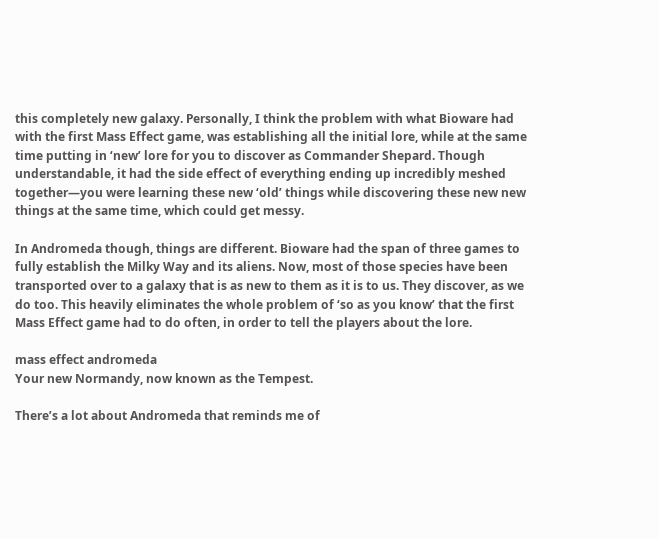this completely new galaxy. Personally, I think the problem with what Bioware had with the first Mass Effect game, was establishing all the initial lore, while at the same time putting in ‘new’ lore for you to discover as Commander Shepard. Though understandable, it had the side effect of everything ending up incredibly meshed together—you were learning these new ‘old’ things while discovering these new new things at the same time, which could get messy.

In Andromeda though, things are different. Bioware had the span of three games to fully establish the Milky Way and its aliens. Now, most of those species have been transported over to a galaxy that is as new to them as it is to us. They discover, as we do too. This heavily eliminates the whole problem of ‘so as you know’ that the first Mass Effect game had to do often, in order to tell the players about the lore.

mass effect andromeda
Your new Normandy, now known as the Tempest.

There’s a lot about Andromeda that reminds me of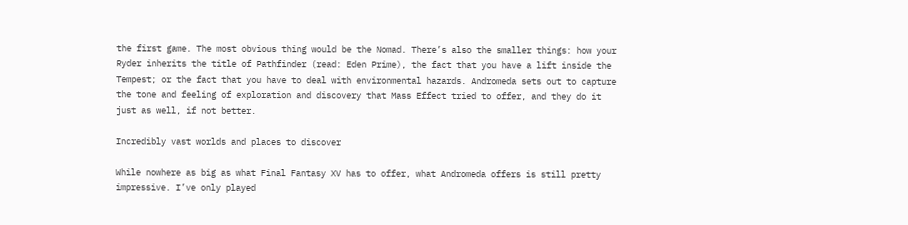the first game. The most obvious thing would be the Nomad. There’s also the smaller things: how your Ryder inherits the title of Pathfinder (read: Eden Prime), the fact that you have a lift inside the Tempest; or the fact that you have to deal with environmental hazards. Andromeda sets out to capture the tone and feeling of exploration and discovery that Mass Effect tried to offer, and they do it just as well, if not better.

Incredibly vast worlds and places to discover

While nowhere as big as what Final Fantasy XV has to offer, what Andromeda offers is still pretty impressive. I’ve only played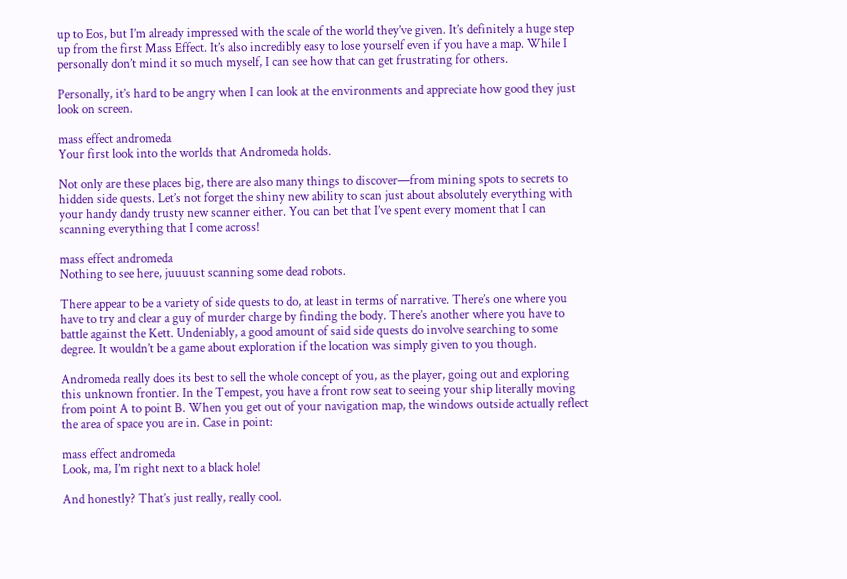up to Eos, but I’m already impressed with the scale of the world they’ve given. It’s definitely a huge step up from the first Mass Effect. It’s also incredibly easy to lose yourself even if you have a map. While I personally don’t mind it so much myself, I can see how that can get frustrating for others.

Personally, it’s hard to be angry when I can look at the environments and appreciate how good they just look on screen.

mass effect andromeda
Your first look into the worlds that Andromeda holds.

Not only are these places big, there are also many things to discover—from mining spots to secrets to hidden side quests. Let’s not forget the shiny new ability to scan just about absolutely everything with your handy dandy trusty new scanner either. You can bet that I’ve spent every moment that I can scanning everything that I come across!

mass effect andromeda
Nothing to see here, juuuust scanning some dead robots.

There appear to be a variety of side quests to do, at least in terms of narrative. There’s one where you have to try and clear a guy of murder charge by finding the body. There’s another where you have to battle against the Kett. Undeniably, a good amount of said side quests do involve searching to some degree. It wouldn’t be a game about exploration if the location was simply given to you though.

Andromeda really does its best to sell the whole concept of you, as the player, going out and exploring this unknown frontier. In the Tempest, you have a front row seat to seeing your ship literally moving from point A to point B. When you get out of your navigation map, the windows outside actually reflect the area of space you are in. Case in point:

mass effect andromeda
Look, ma, I’m right next to a black hole!

And honestly? That’s just really, really cool.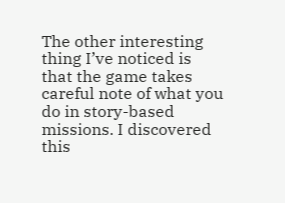The other interesting thing I’ve noticed is that the game takes careful note of what you do in story-based missions. I discovered this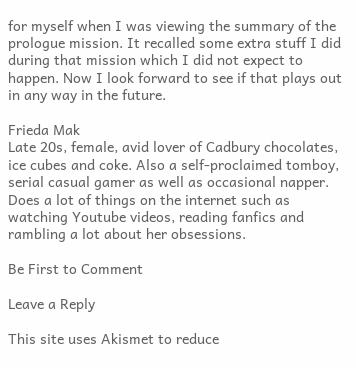for myself when I was viewing the summary of the prologue mission. It recalled some extra stuff I did during that mission which I did not expect to happen. Now I look forward to see if that plays out in any way in the future.

Frieda Mak
Late 20s, female, avid lover of Cadbury chocolates, ice cubes and coke. Also a self-proclaimed tomboy, serial casual gamer as well as occasional napper. Does a lot of things on the internet such as watching Youtube videos, reading fanfics and rambling a lot about her obsessions.

Be First to Comment

Leave a Reply

This site uses Akismet to reduce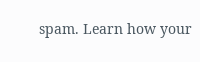spam. Learn how your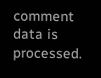comment data is processed.